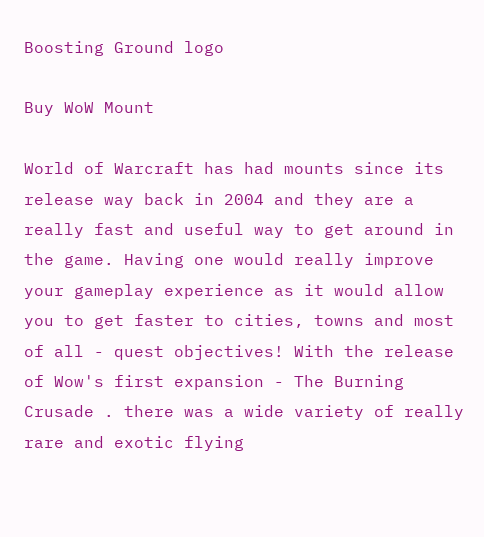Boosting Ground logo

Buy WoW Mount

World of Warcraft has had mounts since its release way back in 2004 and they are a really fast and useful way to get around in the game. Having one would really improve your gameplay experience as it would allow you to get faster to cities, towns and most of all - quest objectives! With the release of Wow's first expansion - The Burning Crusade . there was a wide variety of really rare and exotic flying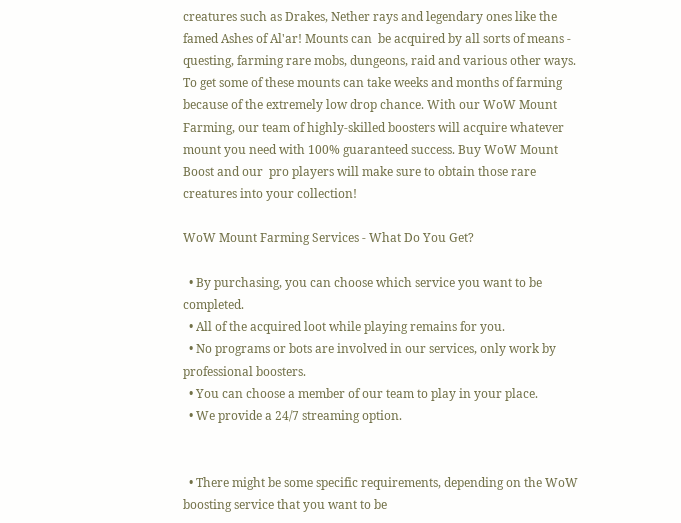creatures such as Drakes, Nether rays and legendary ones like the famed Ashes of Al'ar! Mounts can  be acquired by all sorts of means - questing, farming rare mobs, dungeons, raid and various other ways. To get some of these mounts can take weeks and months of farming because of the extremely low drop chance. With our WoW Mount Farming, our team of highly-skilled boosters will acquire whatever mount you need with 100% guaranteed success. Buy WoW Mount Boost and our  pro players will make sure to obtain those rare creatures into your collection!

WoW Mount Farming Services - What Do You Get?

  • By purchasing, you can choose which service you want to be completed.
  • All of the acquired loot while playing remains for you.
  • No programs or bots are involved in our services, only work by professional boosters.
  • You can choose a member of our team to play in your place.
  • We provide a 24/7 streaming option.


  • There might be some specific requirements, depending on the WoW boosting service that you want to be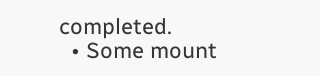completed.
  • Some mount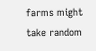farms might take random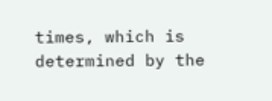times, which is determined by the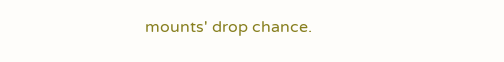mounts' drop chance.